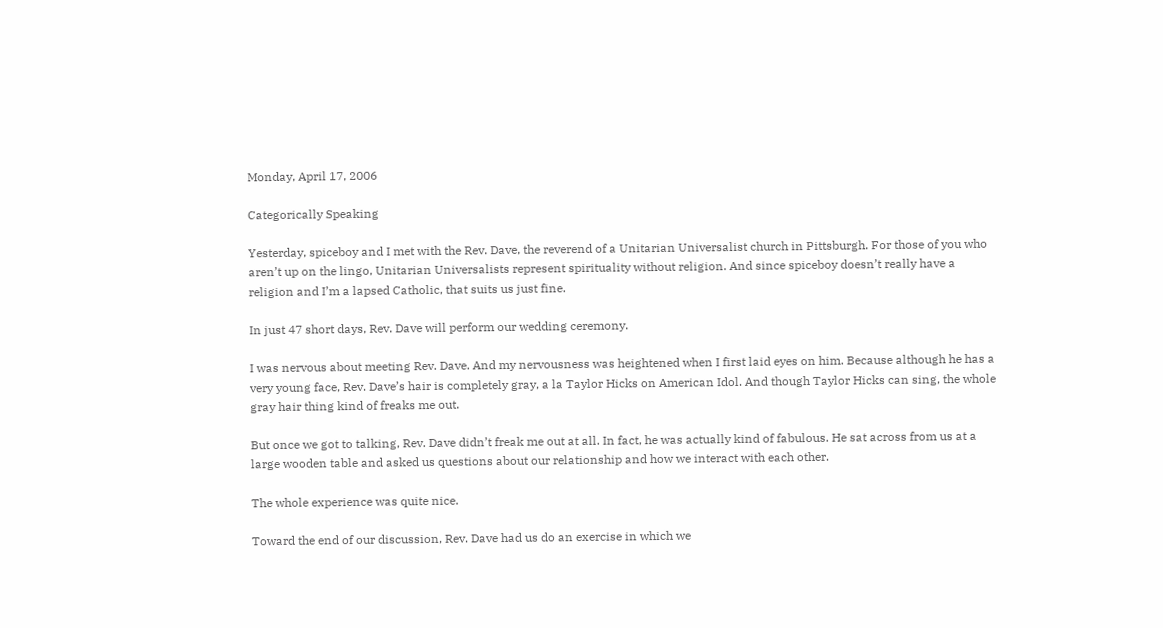Monday, April 17, 2006

Categorically Speaking

Yesterday, spiceboy and I met with the Rev. Dave, the reverend of a Unitarian Universalist church in Pittsburgh. For those of you who aren’t up on the lingo, Unitarian Universalists represent spirituality without religion. And since spiceboy doesn’t really have a religion and I’m a lapsed Catholic, that suits us just fine.

In just 47 short days, Rev. Dave will perform our wedding ceremony.

I was nervous about meeting Rev. Dave. And my nervousness was heightened when I first laid eyes on him. Because although he has a very young face, Rev. Dave’s hair is completely gray, a la Taylor Hicks on American Idol. And though Taylor Hicks can sing, the whole gray hair thing kind of freaks me out.

But once we got to talking, Rev. Dave didn’t freak me out at all. In fact, he was actually kind of fabulous. He sat across from us at a large wooden table and asked us questions about our relationship and how we interact with each other.

The whole experience was quite nice.

Toward the end of our discussion, Rev. Dave had us do an exercise in which we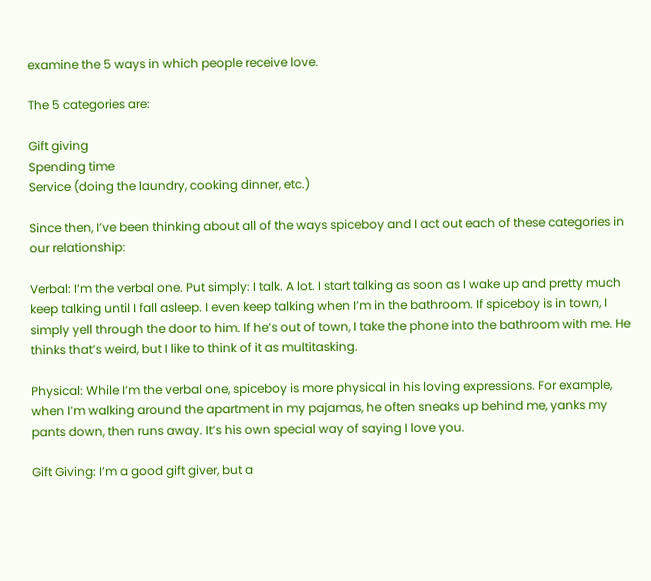examine the 5 ways in which people receive love.

The 5 categories are:

Gift giving
Spending time
Service (doing the laundry, cooking dinner, etc.)

Since then, I’ve been thinking about all of the ways spiceboy and I act out each of these categories in our relationship:

Verbal: I’m the verbal one. Put simply: I talk. A lot. I start talking as soon as I wake up and pretty much keep talking until I fall asleep. I even keep talking when I’m in the bathroom. If spiceboy is in town, I simply yell through the door to him. If he’s out of town, I take the phone into the bathroom with me. He thinks that’s weird, but I like to think of it as multitasking.

Physical: While I’m the verbal one, spiceboy is more physical in his loving expressions. For example, when I’m walking around the apartment in my pajamas, he often sneaks up behind me, yanks my pants down, then runs away. It’s his own special way of saying I love you.

Gift Giving: I’m a good gift giver, but a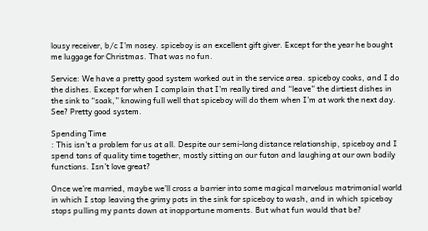lousy receiver, b/c I’m nosey. spiceboy is an excellent gift giver. Except for the year he bought me luggage for Christmas. That was no fun.

Service: We have a pretty good system worked out in the service area. spiceboy cooks, and I do the dishes. Except for when I complain that I’m really tired and “leave” the dirtiest dishes in the sink to “soak,” knowing full well that spiceboy will do them when I’m at work the next day. See? Pretty good system.

Spending Time
: This isn't a problem for us at all. Despite our semi-long distance relationship, spiceboy and I spend tons of quality time together, mostly sitting on our futon and laughing at our own bodily functions. Isn’t love great?

Once we’re married, maybe we’ll cross a barrier into some magical marvelous matrimonial world in which I stop leaving the grimy pots in the sink for spiceboy to wash, and in which spiceboy stops pulling my pants down at inopportune moments. But what fun would that be?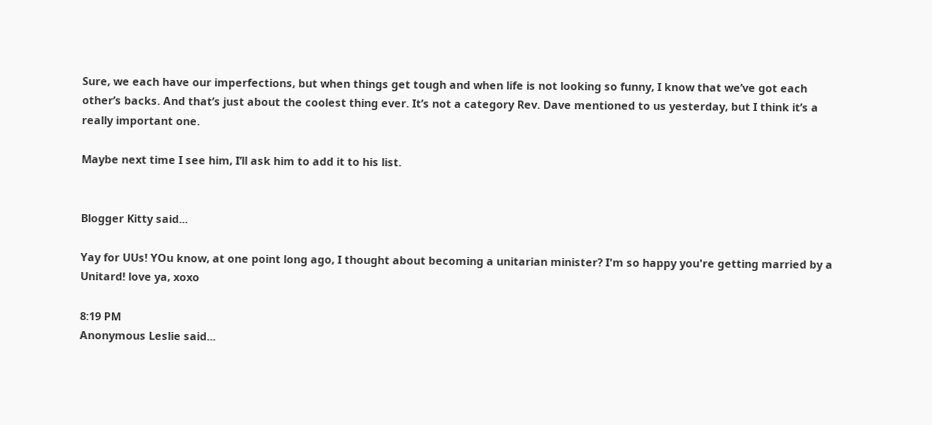Sure, we each have our imperfections, but when things get tough and when life is not looking so funny, I know that we’ve got each other’s backs. And that’s just about the coolest thing ever. It’s not a category Rev. Dave mentioned to us yesterday, but I think it’s a really important one.

Maybe next time I see him, I’ll ask him to add it to his list.


Blogger Kitty said...

Yay for UUs! YOu know, at one point long ago, I thought about becoming a unitarian minister? I'm so happy you're getting married by a Unitard! love ya, xoxo

8:19 PM
Anonymous Leslie said...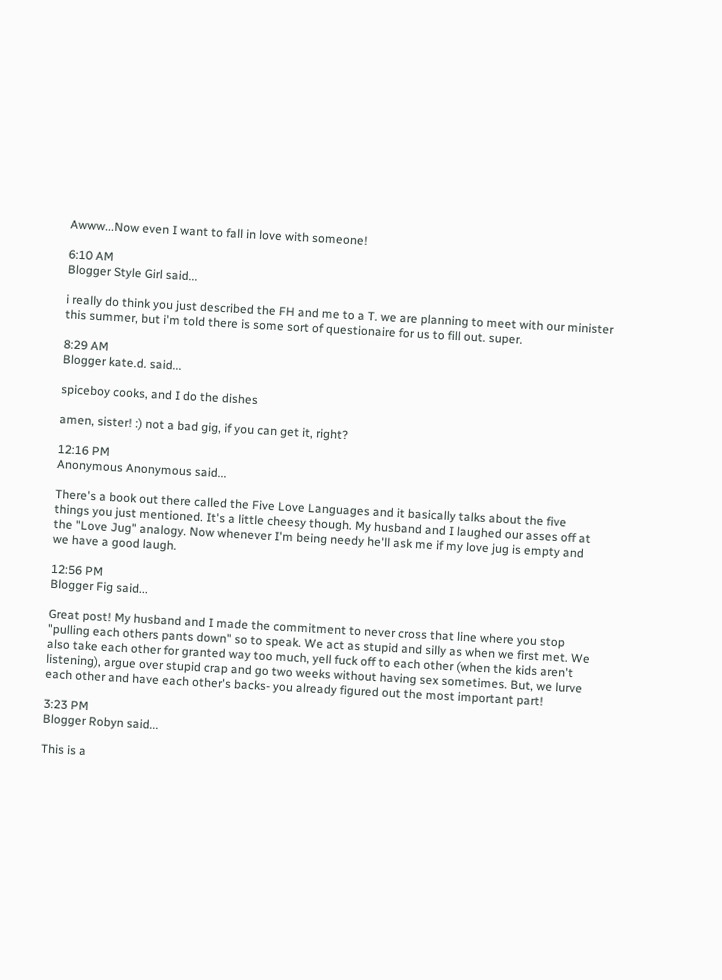Awww...Now even I want to fall in love with someone!

6:10 AM
Blogger Style Girl said...

i really do think you just described the FH and me to a T. we are planning to meet with our minister this summer, but i'm told there is some sort of questionaire for us to fill out. super.

8:29 AM
Blogger kate.d. said...

spiceboy cooks, and I do the dishes

amen, sister! :) not a bad gig, if you can get it, right?

12:16 PM
Anonymous Anonymous said...

There's a book out there called the Five Love Languages and it basically talks about the five things you just mentioned. It's a little cheesy though. My husband and I laughed our asses off at the "Love Jug" analogy. Now whenever I'm being needy he'll ask me if my love jug is empty and we have a good laugh.

12:56 PM
Blogger Fig said...

Great post! My husband and I made the commitment to never cross that line where you stop "pulling each others pants down" so to speak. We act as stupid and silly as when we first met. We also take each other for granted way too much, yell fuck off to each other (when the kids aren't listening), argue over stupid crap and go two weeks without having sex sometimes. But, we lurve each other and have each other's backs- you already figured out the most important part!

3:23 PM
Blogger Robyn said...

This is a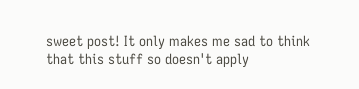sweet post! It only makes me sad to think that this stuff so doesn't apply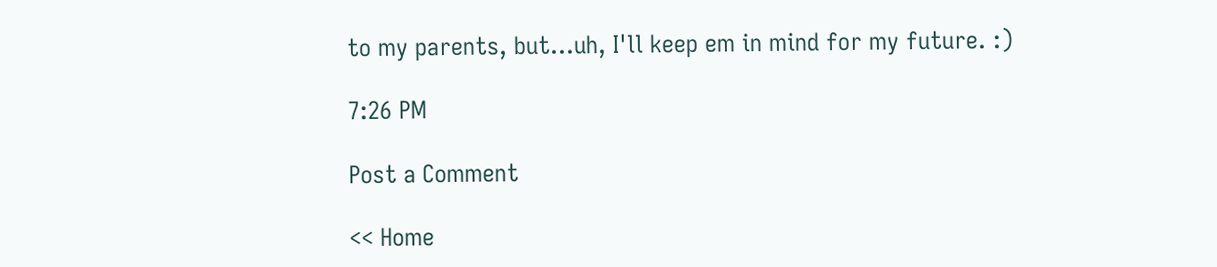to my parents, but...uh, I'll keep em in mind for my future. :)

7:26 PM

Post a Comment

<< Home